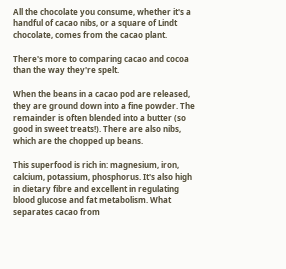All the chocolate you consume, whether it's a handful of cacao nibs, or a square of Lindt chocolate, comes from the cacao plant.

There's more to comparing cacao and cocoa than the way they're spelt.

When the beans in a cacao pod are released, they are ground down into a fine powder. The remainder is often blended into a butter (so good in sweet treats!). There are also nibs, which are the chopped up beans.

This superfood is rich in: magnesium, iron, calcium, potassium, phosphorus. It's also high in dietary fibre and excellent in regulating blood glucose and fat metabolism. What separates cacao from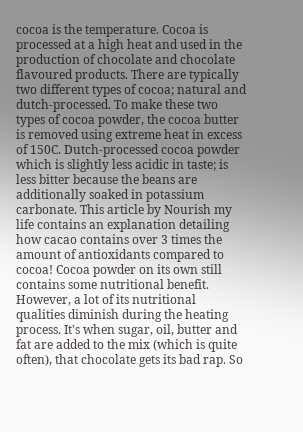cocoa is the temperature. Cocoa is processed at a high heat and used in the production of chocolate and chocolate flavoured products. There are typically two different types of cocoa; natural and dutch-processed. To make these two types of cocoa powder, the cocoa butter is removed using extreme heat in excess of 150C. Dutch-processed cocoa powder which is slightly less acidic in taste; is less bitter because the beans are additionally soaked in potassium carbonate. This article by Nourish my life contains an explanation detailing how cacao contains over 3 times the amount of antioxidants compared to cocoa! Cocoa powder on its own still contains some nutritional benefit. However, a lot of its nutritional qualities diminish during the heating process. It's when sugar, oil, butter and fat are added to the mix (which is quite often), that chocolate gets its bad rap. So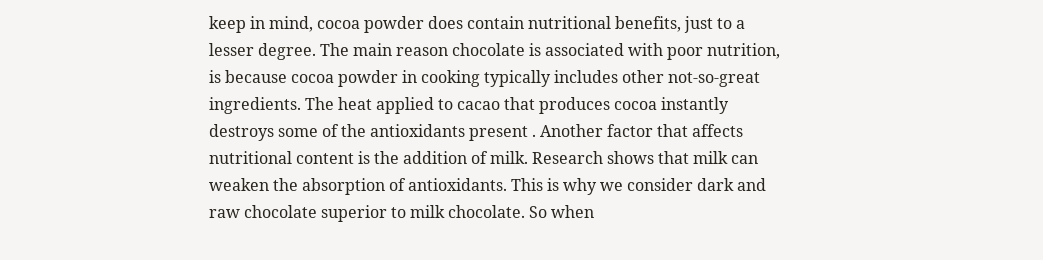keep in mind, cocoa powder does contain nutritional benefits, just to a lesser degree. The main reason chocolate is associated with poor nutrition, is because cocoa powder in cooking typically includes other not-so-great ingredients. The heat applied to cacao that produces cocoa instantly destroys some of the antioxidants present . Another factor that affects nutritional content is the addition of milk. Research shows that milk can weaken the absorption of antioxidants. This is why we consider dark and raw chocolate superior to milk chocolate. So when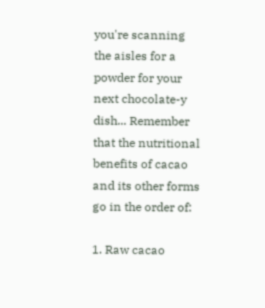you're scanning the aisles for a powder for your next chocolate-y dish... Remember that the nutritional benefits of cacao and its other forms go in the order of:

1. Raw cacao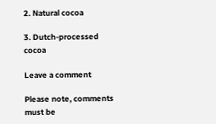2. Natural cocoa

3. Dutch-processed cocoa

Leave a comment

Please note, comments must be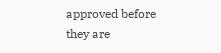approved before they are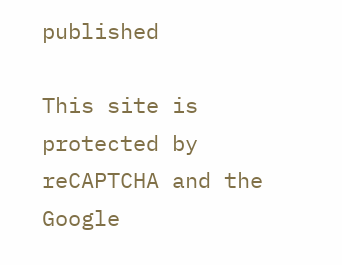published

This site is protected by reCAPTCHA and the Google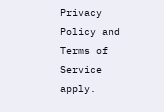Privacy Policy and Terms of Service apply.